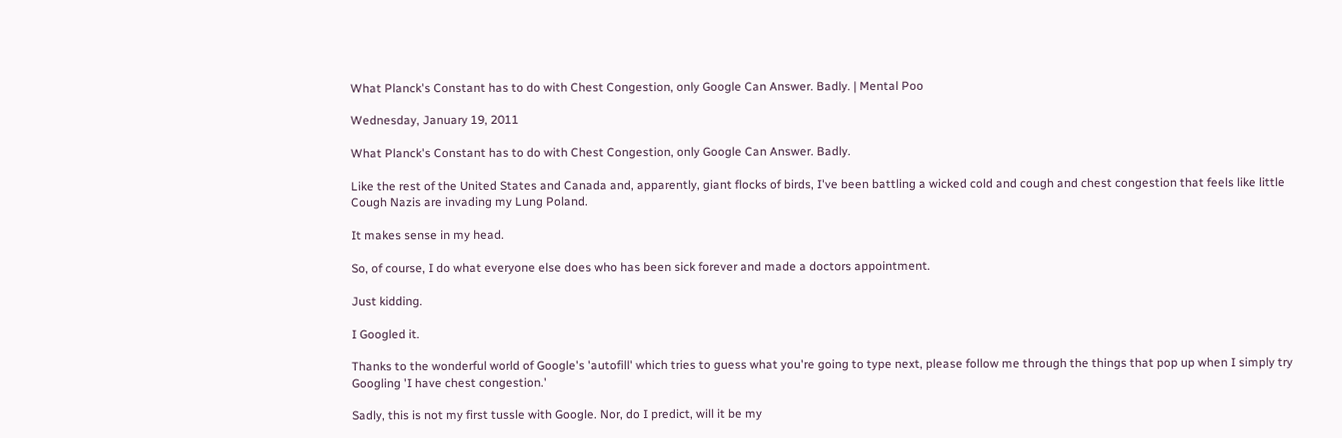What Planck's Constant has to do with Chest Congestion, only Google Can Answer. Badly. | Mental Poo

Wednesday, January 19, 2011

What Planck's Constant has to do with Chest Congestion, only Google Can Answer. Badly.

Like the rest of the United States and Canada and, apparently, giant flocks of birds, I've been battling a wicked cold and cough and chest congestion that feels like little Cough Nazis are invading my Lung Poland.

It makes sense in my head.

So, of course, I do what everyone else does who has been sick forever and made a doctors appointment.

Just kidding.

I Googled it.

Thanks to the wonderful world of Google's 'autofill' which tries to guess what you're going to type next, please follow me through the things that pop up when I simply try Googling 'I have chest congestion.'

Sadly, this is not my first tussle with Google. Nor, do I predict, will it be my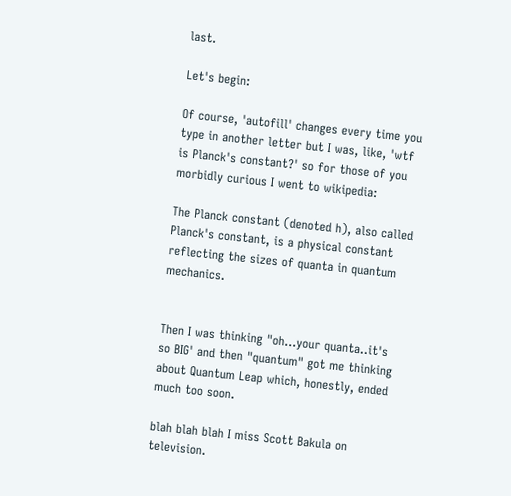last.

Let's begin:

Of course, 'autofill' changes every time you type in another letter but I was, like, 'wtf is Planck's constant?' so for those of you morbidly curious I went to wikipedia:

The Planck constant (denoted h), also called Planck's constant, is a physical constant reflecting the sizes of quanta in quantum mechanics.


Then I was thinking "oh...your quanta..it's so BIG' and then "quantum" got me thinking about Quantum Leap which, honestly, ended much too soon.

blah blah blah I miss Scott Bakula on television.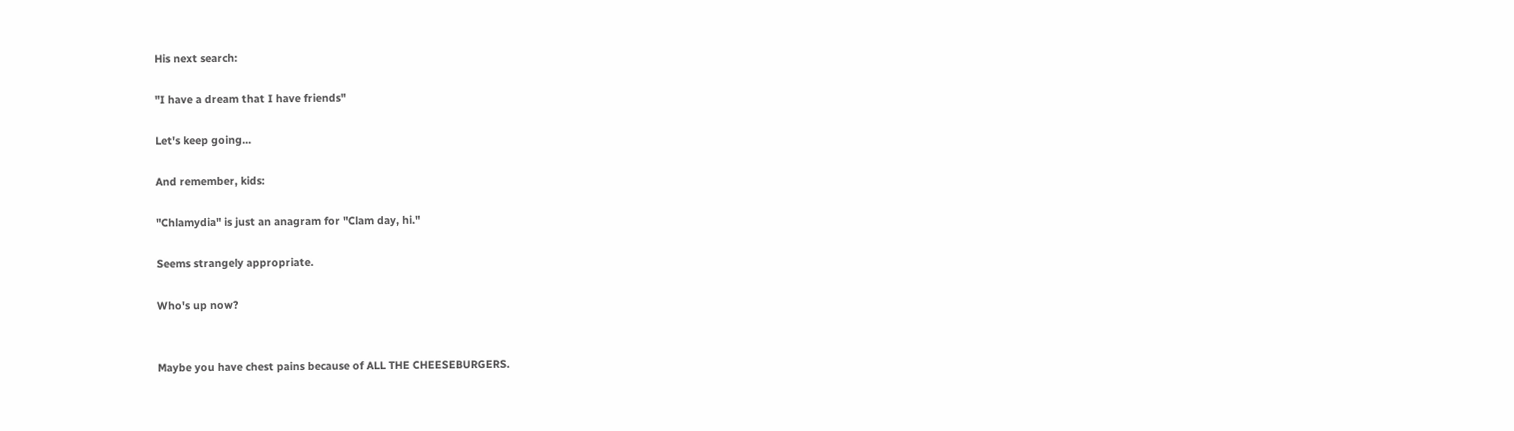His next search:

"I have a dream that I have friends"

Let's keep going...

And remember, kids:

"Chlamydia" is just an anagram for "Clam day, hi."

Seems strangely appropriate.

Who's up now?


Maybe you have chest pains because of ALL THE CHEESEBURGERS.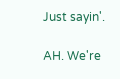Just sayin'.

AH. We're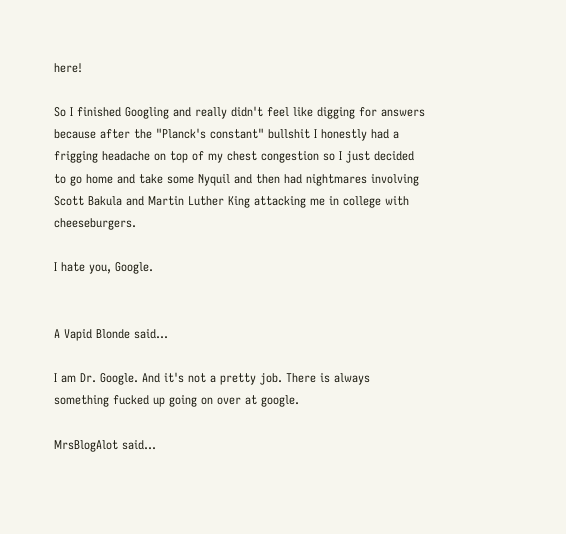here!

So I finished Googling and really didn't feel like digging for answers because after the "Planck's constant" bullshit I honestly had a frigging headache on top of my chest congestion so I just decided to go home and take some Nyquil and then had nightmares involving Scott Bakula and Martin Luther King attacking me in college with cheeseburgers.

I hate you, Google.


A Vapid Blonde said...

I am Dr. Google. And it's not a pretty job. There is always something fucked up going on over at google.

MrsBlogAlot said...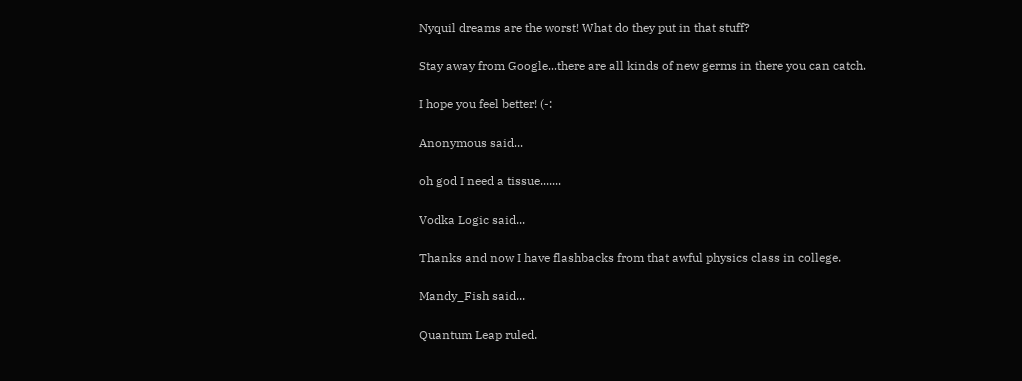Nyquil dreams are the worst! What do they put in that stuff?

Stay away from Google...there are all kinds of new germs in there you can catch.

I hope you feel better! (-:

Anonymous said...

oh god I need a tissue.......

Vodka Logic said...

Thanks and now I have flashbacks from that awful physics class in college.

Mandy_Fish said...

Quantum Leap ruled.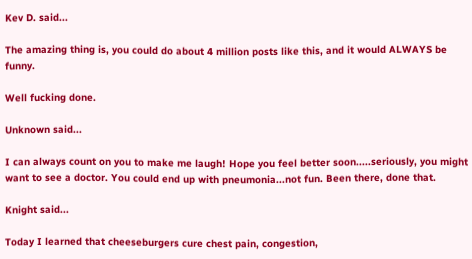Kev D. said...

The amazing thing is, you could do about 4 million posts like this, and it would ALWAYS be funny.

Well fucking done.

Unknown said...

I can always count on you to make me laugh! Hope you feel better soon.....seriously, you might want to see a doctor. You could end up with pneumonia...not fun. Been there, done that.

Knight said...

Today I learned that cheeseburgers cure chest pain, congestion,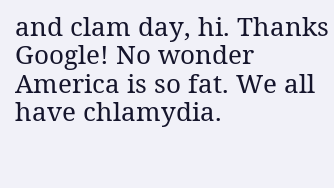and clam day, hi. Thanks Google! No wonder America is so fat. We all have chlamydia.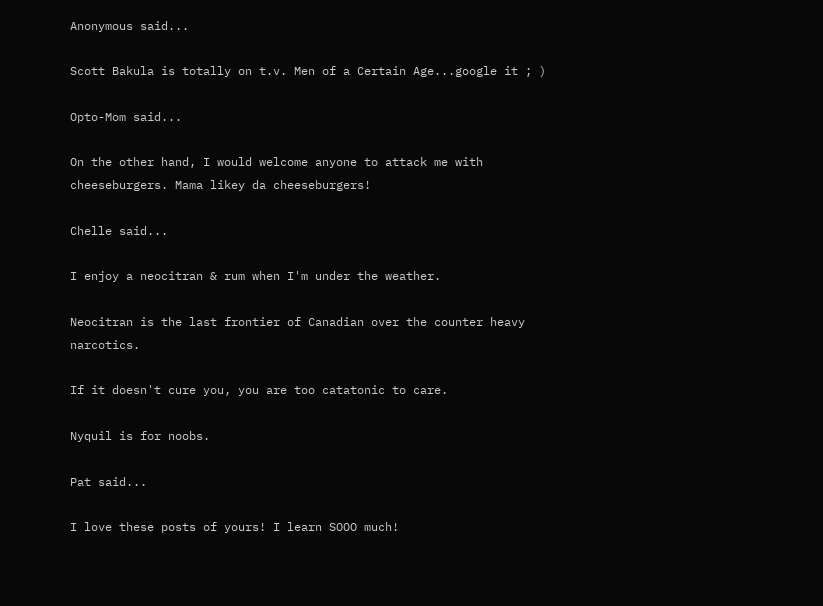Anonymous said...

Scott Bakula is totally on t.v. Men of a Certain Age...google it ; )

Opto-Mom said...

On the other hand, I would welcome anyone to attack me with cheeseburgers. Mama likey da cheeseburgers!

Chelle said...

I enjoy a neocitran & rum when I'm under the weather.

Neocitran is the last frontier of Canadian over the counter heavy narcotics.

If it doesn't cure you, you are too catatonic to care.

Nyquil is for noobs.

Pat said...

I love these posts of yours! I learn SOOO much!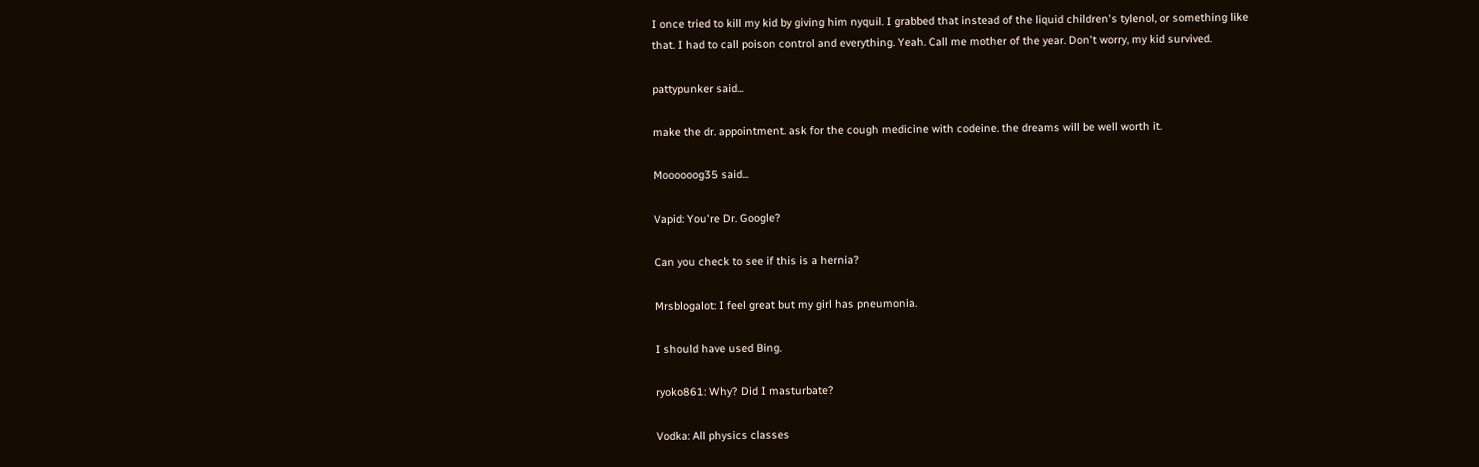I once tried to kill my kid by giving him nyquil. I grabbed that instead of the liquid children's tylenol, or something like that. I had to call poison control and everything. Yeah. Call me mother of the year. Don't worry, my kid survived.

pattypunker said...

make the dr. appointment. ask for the cough medicine with codeine. the dreams will be well worth it.

Moooooog35 said...

Vapid: You're Dr. Google?

Can you check to see if this is a hernia?

Mrsblogalot: I feel great but my girl has pneumonia.

I should have used Bing.

ryoko861: Why? Did I masturbate?

Vodka: All physics classes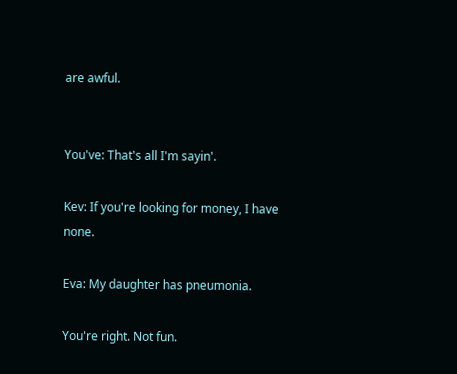are awful.


You've: That's all I'm sayin'.

Kev: If you're looking for money, I have none.

Eva: My daughter has pneumonia.

You're right. Not fun.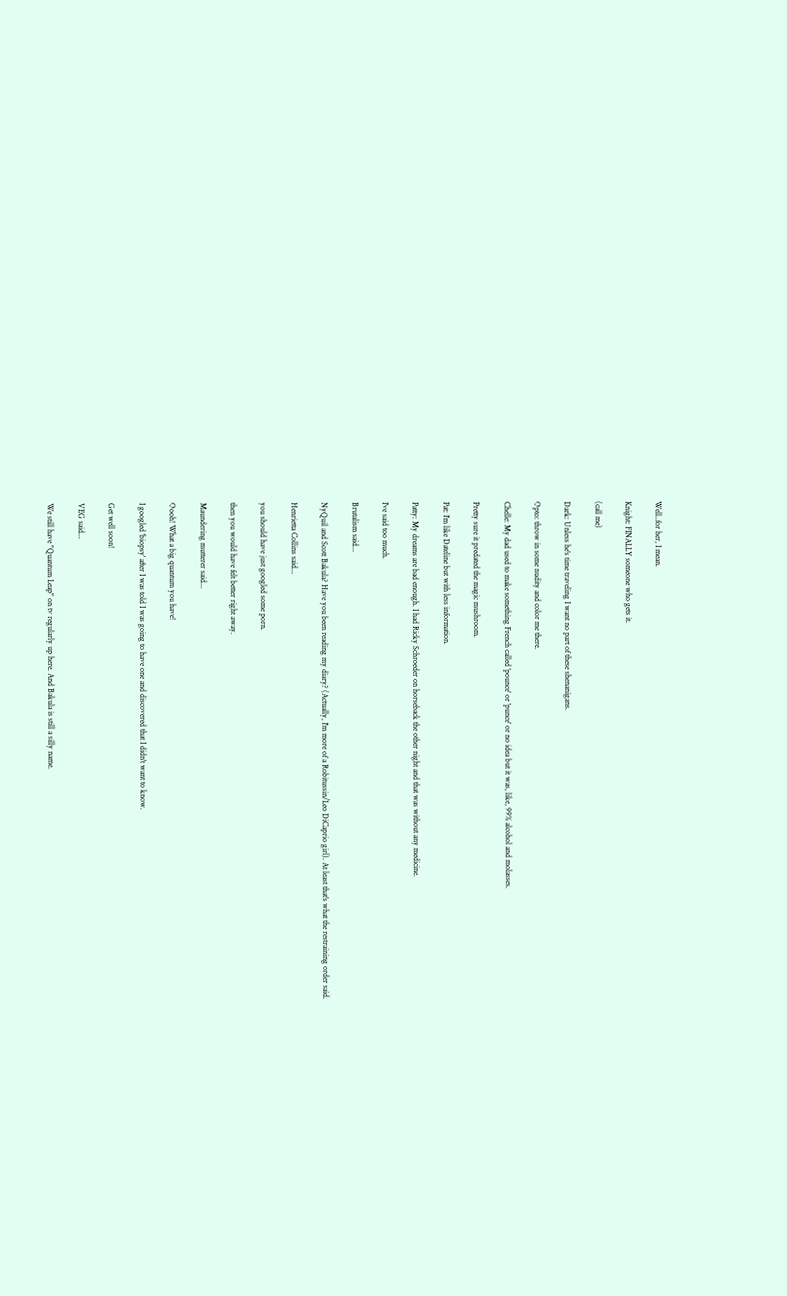Well..for her, I mean.

Knight: FINALLY someone who gets it.

(call me)

Dark: Unless he's time traveling I want no part of these shenanigans.

Opto: throw in some nudity and color me there.

Chelle: My dad used to make something French called 'pounce' or 'punce' or no idea but it was, like, 99% alcohol and molasses.

Pretty sure it predated the magic mushroom.

Pat: I'm like Dateline but with less information.

Patty: My dreams are bad enough. I had Ricky Schroeder on horseback the other night and that was without any medicine.

I've said too much.

Brutalism said...

NyQuil and Scott Bakula? Have you been reading my diary? (Actually, I'm more of a Robitussin/Leo DiCaprio girl). At least that's what the restraining order said.

Henrietta Collins said...

you should have just googled some porn.

then you would have felt better right away.

Maundering mutterer said...

Oooh! What a big quantum you have!

I googled 'biopsy' after I was told I was going to have one and discovered that I didn't want to know.

Get well soon!

VEG said...

We still have "Quantum Leap" on tv regularly up here. And Bakula is still a silly name.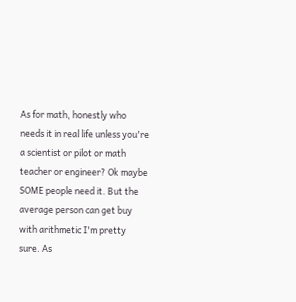As for math, honestly who needs it in real life unless you're a scientist or pilot or math teacher or engineer? Ok maybe SOME people need it. But the average person can get buy with arithmetic I'm pretty sure. As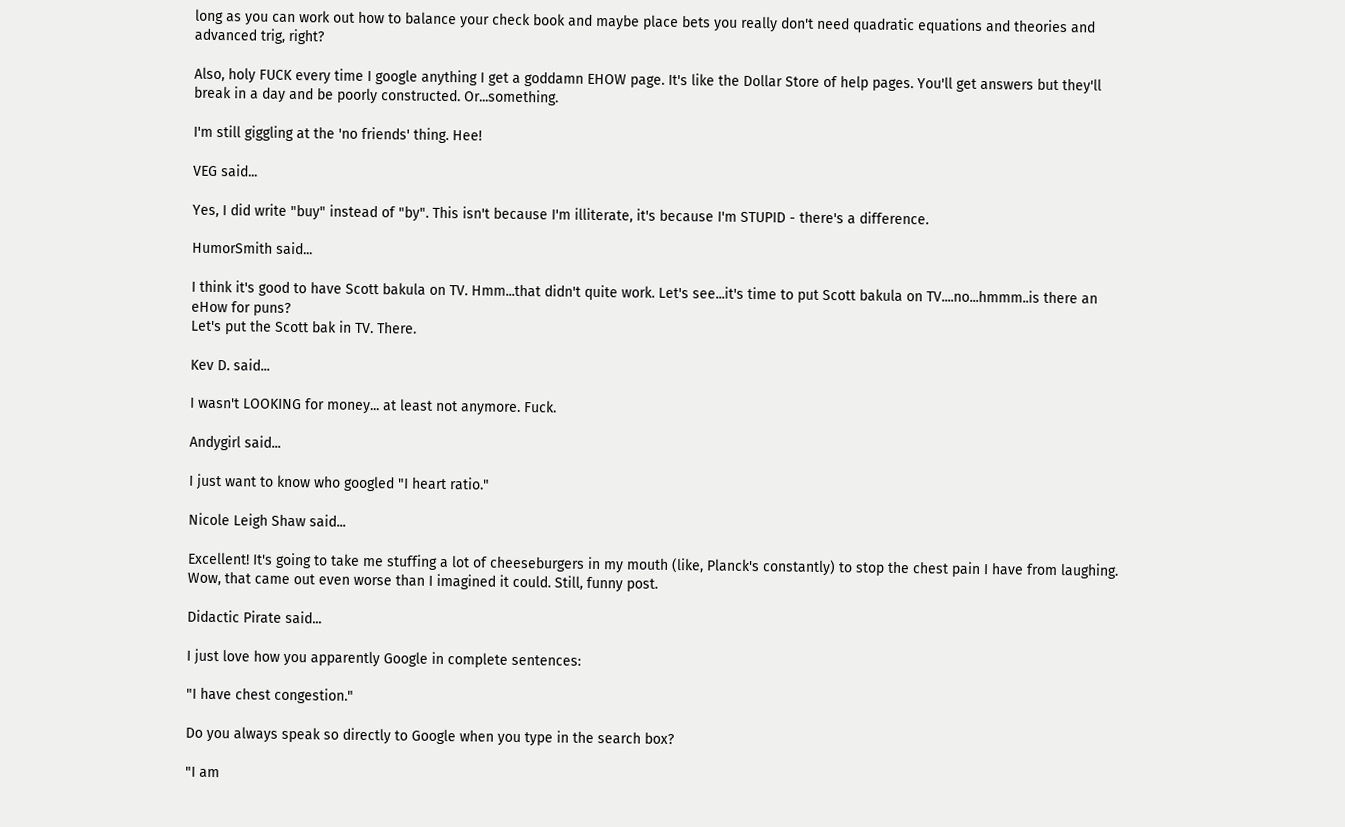long as you can work out how to balance your check book and maybe place bets you really don't need quadratic equations and theories and advanced trig, right?

Also, holy FUCK every time I google anything I get a goddamn EHOW page. It's like the Dollar Store of help pages. You'll get answers but they'll break in a day and be poorly constructed. Or...something.

I'm still giggling at the 'no friends' thing. Hee!

VEG said...

Yes, I did write "buy" instead of "by". This isn't because I'm illiterate, it's because I'm STUPID - there's a difference.

HumorSmith said...

I think it's good to have Scott bakula on TV. Hmm...that didn't quite work. Let's see...it's time to put Scott bakula on TV....no...hmmm..is there an eHow for puns?
Let's put the Scott bak in TV. There.

Kev D. said...

I wasn't LOOKING for money... at least not anymore. Fuck.

Andygirl said...

I just want to know who googled "I heart ratio."

Nicole Leigh Shaw said...

Excellent! It's going to take me stuffing a lot of cheeseburgers in my mouth (like, Planck's constantly) to stop the chest pain I have from laughing. Wow, that came out even worse than I imagined it could. Still, funny post.

Didactic Pirate said...

I just love how you apparently Google in complete sentences:

"I have chest congestion."

Do you always speak so directly to Google when you type in the search box?

"I am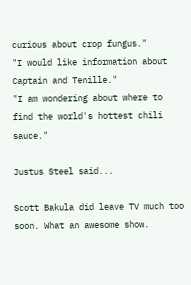curious about crop fungus."
"I would like information about Captain and Tenille."
"I am wondering about where to find the world's hottest chili sauce."

Justus Steel said...

Scott Bakula did leave TV much too soon. What an awesome show.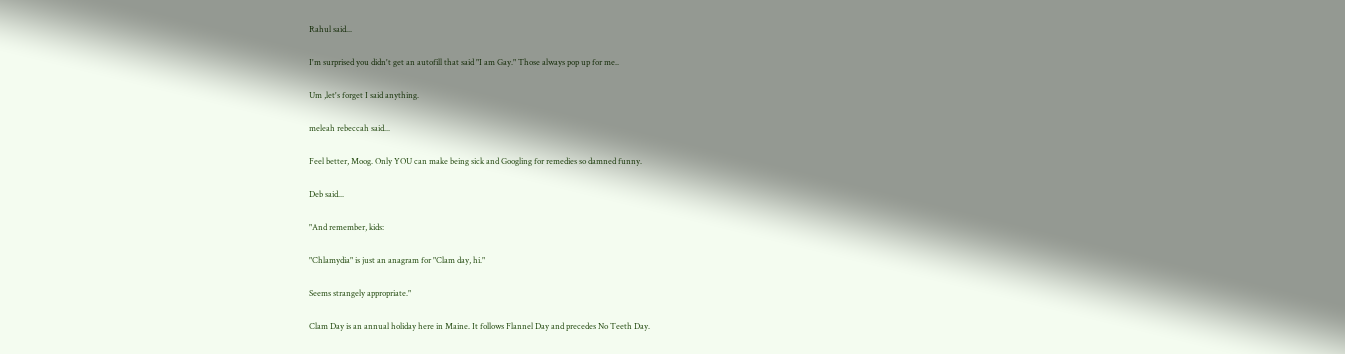Rahul said...

I'm surprised you didn't get an autofill that said "I am Gay." Those always pop up for me..

Um ,let's forget I said anything.

meleah rebeccah said...

Feel better, Moog. Only YOU can make being sick and Googling for remedies so damned funny.

Deb said...

"And remember, kids:

"Chlamydia" is just an anagram for "Clam day, hi."

Seems strangely appropriate."

Clam Day is an annual holiday here in Maine. It follows Flannel Day and precedes No Teeth Day.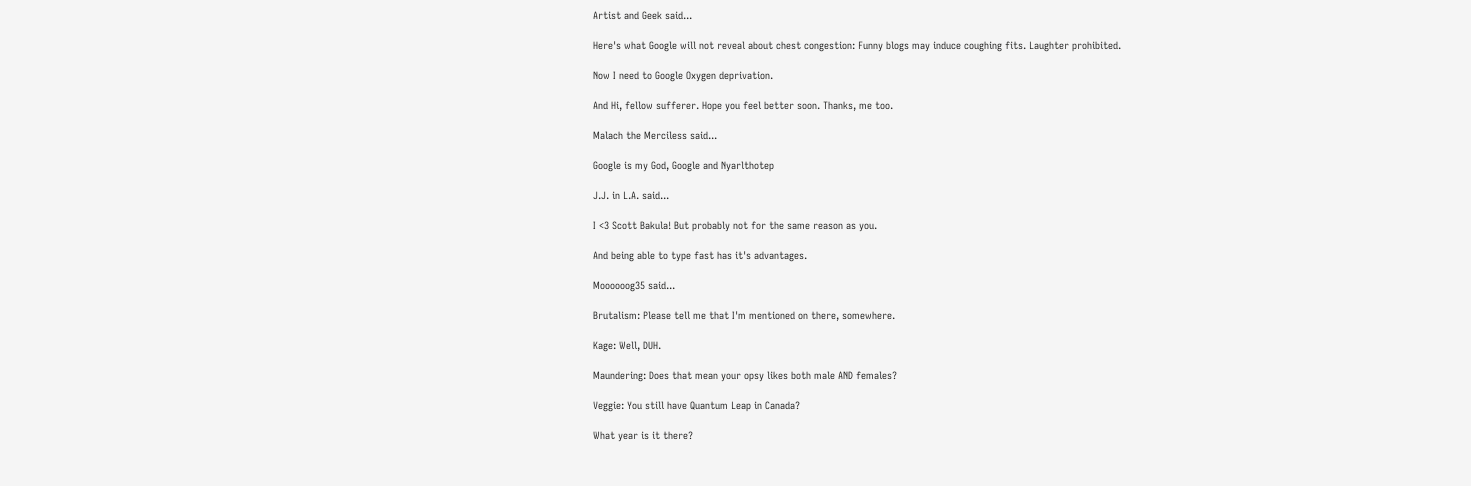Artist and Geek said...

Here's what Google will not reveal about chest congestion: Funny blogs may induce coughing fits. Laughter prohibited.

Now I need to Google Oxygen deprivation.

And Hi, fellow sufferer. Hope you feel better soon. Thanks, me too.

Malach the Merciless said...

Google is my God, Google and Nyarlthotep

J.J. in L.A. said...

I <3 Scott Bakula! But probably not for the same reason as you.

And being able to type fast has it's advantages.

Moooooog35 said...

Brutalism: Please tell me that I'm mentioned on there, somewhere.

Kage: Well, DUH.

Maundering: Does that mean your opsy likes both male AND females?

Veggie: You still have Quantum Leap in Canada?

What year is it there?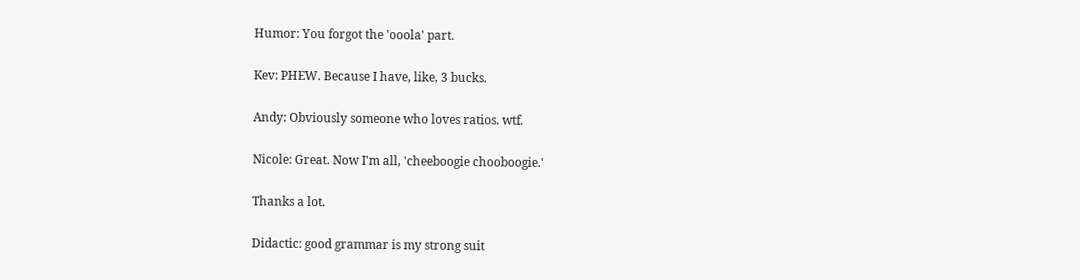Humor: You forgot the 'ooola' part.

Kev: PHEW. Because I have, like, 3 bucks.

Andy: Obviously someone who loves ratios. wtf.

Nicole: Great. Now I'm all, 'cheeboogie chooboogie.'

Thanks a lot.

Didactic: good grammar is my strong suit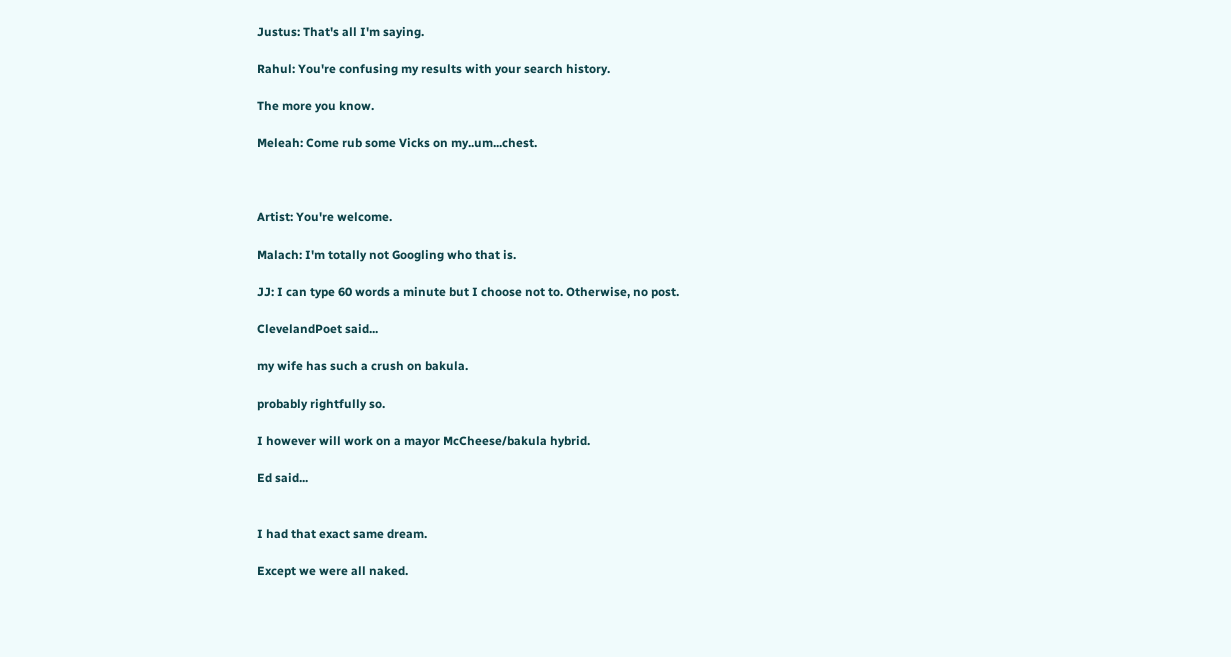Justus: That's all I'm saying.

Rahul: You're confusing my results with your search history.

The more you know.

Meleah: Come rub some Vicks on my..um...chest.



Artist: You're welcome.

Malach: I'm totally not Googling who that is.

JJ: I can type 60 words a minute but I choose not to. Otherwise, no post.

ClevelandPoet said...

my wife has such a crush on bakula.

probably rightfully so.

I however will work on a mayor McCheese/bakula hybrid.

Ed said...


I had that exact same dream.

Except we were all naked.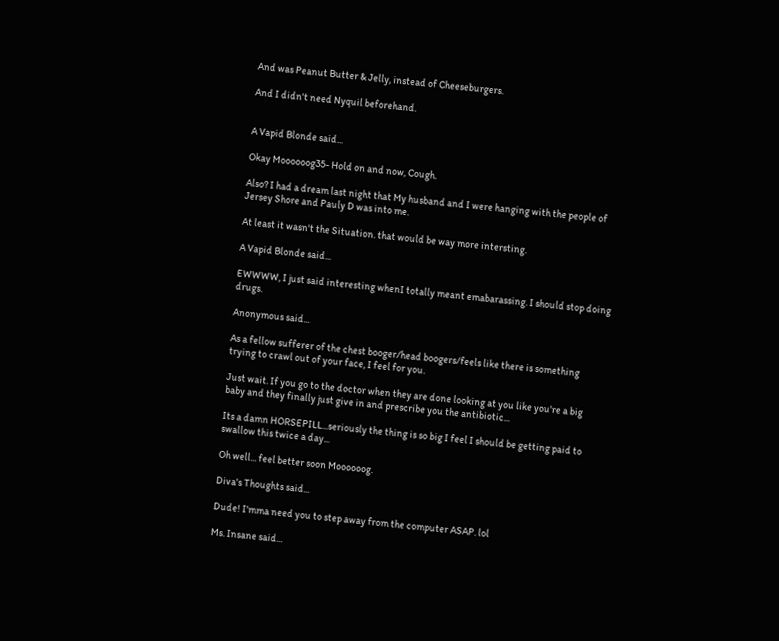And was Peanut Butter & Jelly, instead of Cheeseburgers.

And I didn't need Nyquil beforehand.


A Vapid Blonde said...

Okay Moooooog35- Hold on and now, Cough.

Also? I had a dream last night that My husband and I were hanging with the people of Jersey Shore and Pauly D was into me.

At least it wasn't the Situation. that would be way more intersting.

A Vapid Blonde said...

EWWWW, I just said interesting whenI totally meant emabarassing. I should stop doing drugs.

Anonymous said...

As a fellow sufferer of the chest booger/head boogers/feels like there is something trying to crawl out of your face, I feel for you.

Just wait. If you go to the doctor when they are done looking at you like you're a big baby and they finally just give in and prescribe you the antibiotic...

Its a damn HORSEPILL...seriously the thing is so big I feel I should be getting paid to swallow this twice a day...

Oh well... feel better soon Moooooog.

Diva's Thoughts said...

Dude! I'mma need you to step away from the computer ASAP. lol

Ms. Insane said...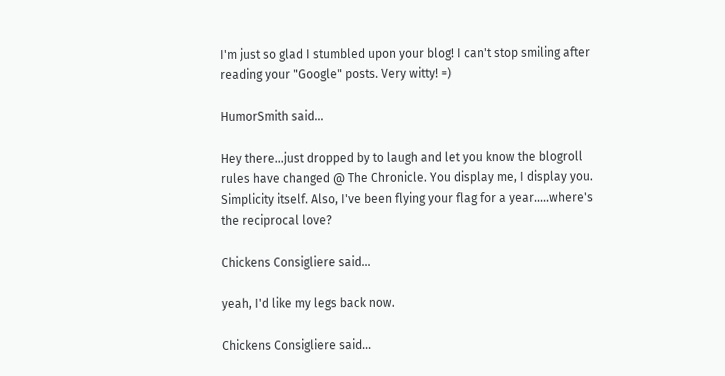I'm just so glad I stumbled upon your blog! I can't stop smiling after reading your "Google" posts. Very witty! =)

HumorSmith said...

Hey there...just dropped by to laugh and let you know the blogroll rules have changed @ The Chronicle. You display me, I display you. Simplicity itself. Also, I've been flying your flag for a year.....where's the reciprocal love?

Chickens Consigliere said...

yeah, I'd like my legs back now.

Chickens Consigliere said...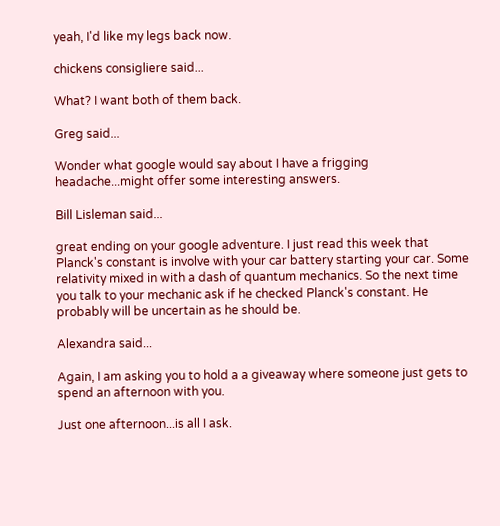yeah, I'd like my legs back now.

chickens consigliere said...

What? I want both of them back.

Greg said...

Wonder what google would say about I have a frigging headache...might offer some interesting answers.

Bill Lisleman said...

great ending on your google adventure. I just read this week that Planck's constant is involve with your car battery starting your car. Some relativity mixed in with a dash of quantum mechanics. So the next time you talk to your mechanic ask if he checked Planck's constant. He probably will be uncertain as he should be.

Alexandra said...

Again, I am asking you to hold a a giveaway where someone just gets to spend an afternoon with you.

Just one afternoon...is all I ask.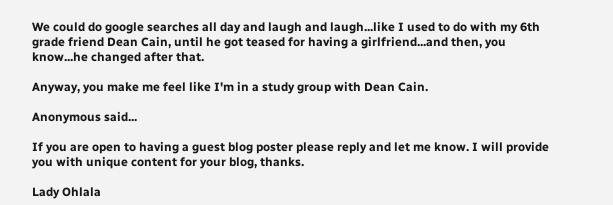We could do google searches all day and laugh and laugh...like I used to do with my 6th grade friend Dean Cain, until he got teased for having a girlfriend...and then, you know...he changed after that.

Anyway, you make me feel like I'm in a study group with Dean Cain.

Anonymous said...

If you are open to having a guest blog poster please reply and let me know. I will provide you with unique content for your blog, thanks.

Lady Ohlala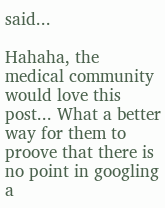said...

Hahaha, the medical community would love this post... What a better way for them to proove that there is no point in googling a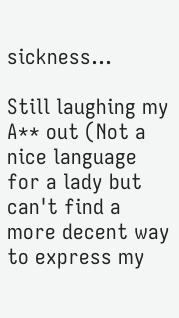sickness...

Still laughing my A** out (Not a nice language for a lady but can't find a more decent way to express my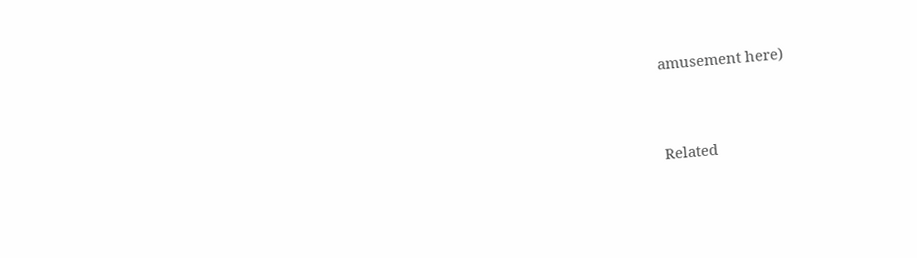amusement here)


Related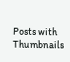Posts with Thumbnails